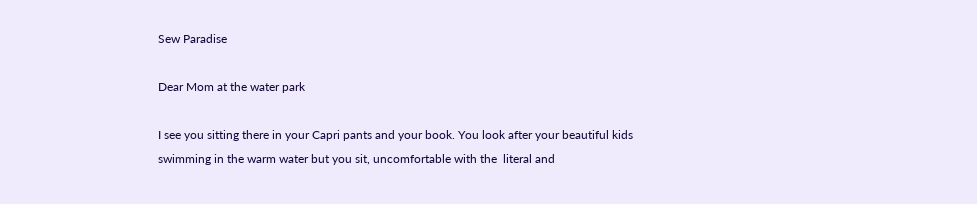Sew Paradise

Dear Mom at the water park

I see you sitting there in your Capri pants and your book. You look after your beautiful kids swimming in the warm water but you sit, uncomfortable with the  literal and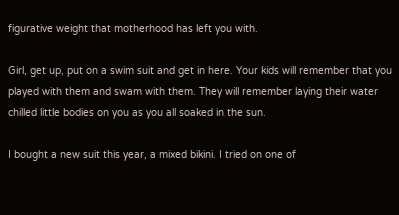figurative weight that motherhood has left you with.

Girl, get up, put on a swim suit and get in here. Your kids will remember that you played with them and swam with them. They will remember laying their water chilled little bodies on you as you all soaked in the sun.

I bought a new suit this year, a mixed bikini. I tried on one of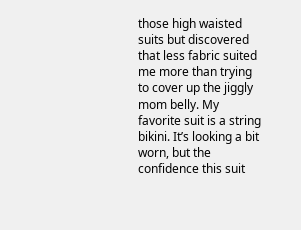those high waisted suits but discovered that less fabric suited me more than trying to cover up the jiggly mom belly. My favorite suit is a string bikini. It’s looking a bit worn, but the confidence this suit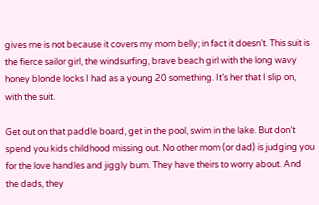gives me is not because it covers my mom belly; in fact it doesn’t. This suit is the fierce sailor girl, the windsurfing, brave beach girl with the long wavy honey blonde locks I had as a young 20 something. It’s her that I slip on, with the suit.

Get out on that paddle board, get in the pool, swim in the lake. But don’t spend you kids childhood missing out. No other mom (or dad) is judging you for the love handles and jiggly bum. They have theirs to worry about. And the dads, they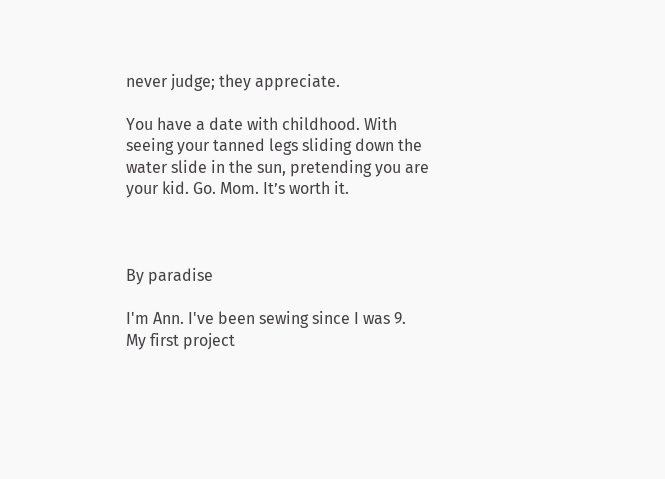never judge; they appreciate.

You have a date with childhood. With seeing your tanned legs sliding down the water slide in the sun, pretending you are your kid. Go. Mom. It’s worth it.



By paradise

I'm Ann. I've been sewing since I was 9. My first project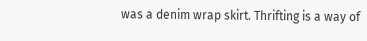was a denim wrap skirt. Thrifting is a way of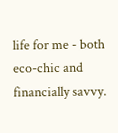life for me - both eco-chic and financially savvy.